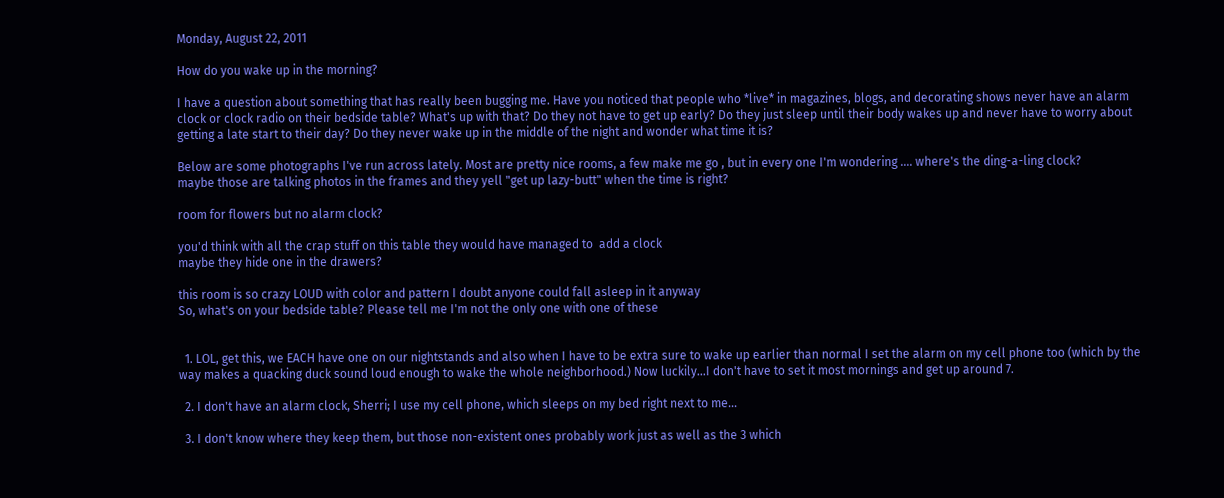Monday, August 22, 2011

How do you wake up in the morning?

I have a question about something that has really been bugging me. Have you noticed that people who *live* in magazines, blogs, and decorating shows never have an alarm clock or clock radio on their bedside table? What's up with that? Do they not have to get up early? Do they just sleep until their body wakes up and never have to worry about getting a late start to their day? Do they never wake up in the middle of the night and wonder what time it is?

Below are some photographs I've run across lately. Most are pretty nice rooms, a few make me go , but in every one I'm wondering .... where's the ding-a-ling clock?
maybe those are talking photos in the frames and they yell "get up lazy-butt" when the time is right?

room for flowers but no alarm clock?

you'd think with all the crap stuff on this table they would have managed to  add a clock
maybe they hide one in the drawers?

this room is so crazy LOUD with color and pattern I doubt anyone could fall asleep in it anyway
So, what's on your bedside table? Please tell me I'm not the only one with one of these


  1. LOL, get this, we EACH have one on our nightstands and also when I have to be extra sure to wake up earlier than normal I set the alarm on my cell phone too (which by the way makes a quacking duck sound loud enough to wake the whole neighborhood.) Now luckily...I don't have to set it most mornings and get up around 7.

  2. I don't have an alarm clock, Sherri; I use my cell phone, which sleeps on my bed right next to me...

  3. I don't know where they keep them, but those non-existent ones probably work just as well as the 3 which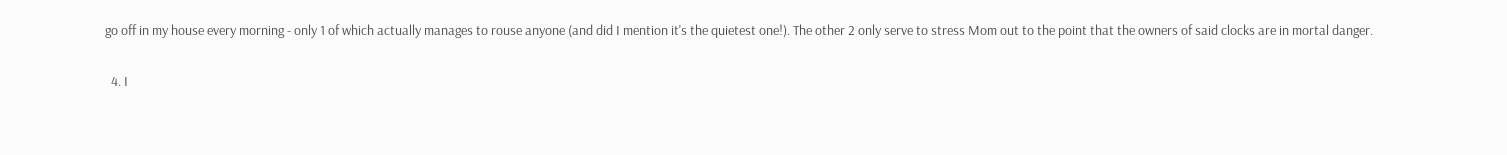go off in my house every morning - only 1 of which actually manages to rouse anyone (and did I mention it's the quietest one!). The other 2 only serve to stress Mom out to the point that the owners of said clocks are in mortal danger.

  4. I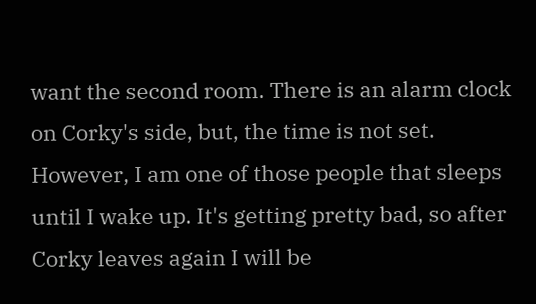want the second room. There is an alarm clock on Corky's side, but, the time is not set. However, I am one of those people that sleeps until I wake up. It's getting pretty bad, so after Corky leaves again I will be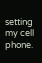setting my cell phone.